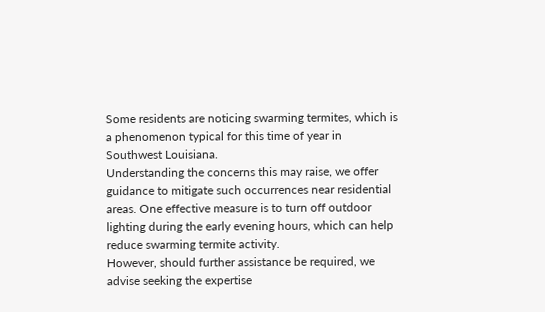Some residents are noticing swarming termites, which is a phenomenon typical for this time of year in Southwest Louisiana.
Understanding the concerns this may raise, we offer guidance to mitigate such occurrences near residential areas. One effective measure is to turn off outdoor lighting during the early evening hours, which can help reduce swarming termite activity.
However, should further assistance be required, we advise seeking the expertise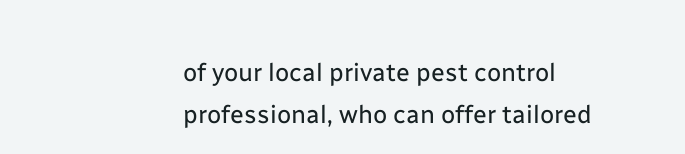of your local private pest control professional, who can offer tailored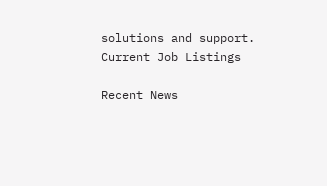solutions and support.
Current Job Listings

Recent News